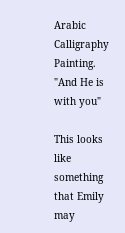Arabic Calligraphy Painting. "And He is with you"

This looks like something that Emily may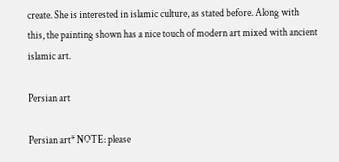create. She is interested in islamic culture, as stated before. Along with this, the painting shown has a nice touch of modern art mixed with ancient islamic art.

Persian art

Persian art* NOTE: please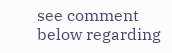see comment below regarding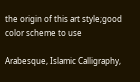the origin of this art style;good color scheme to use

Arabesque, Islamic Calligraphy,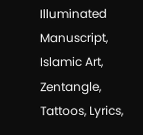Illuminated Manuscript, Islamic Art, Zentangle, Tattoos, Lyrics,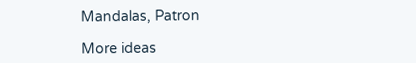Mandalas, Patron

More ideas